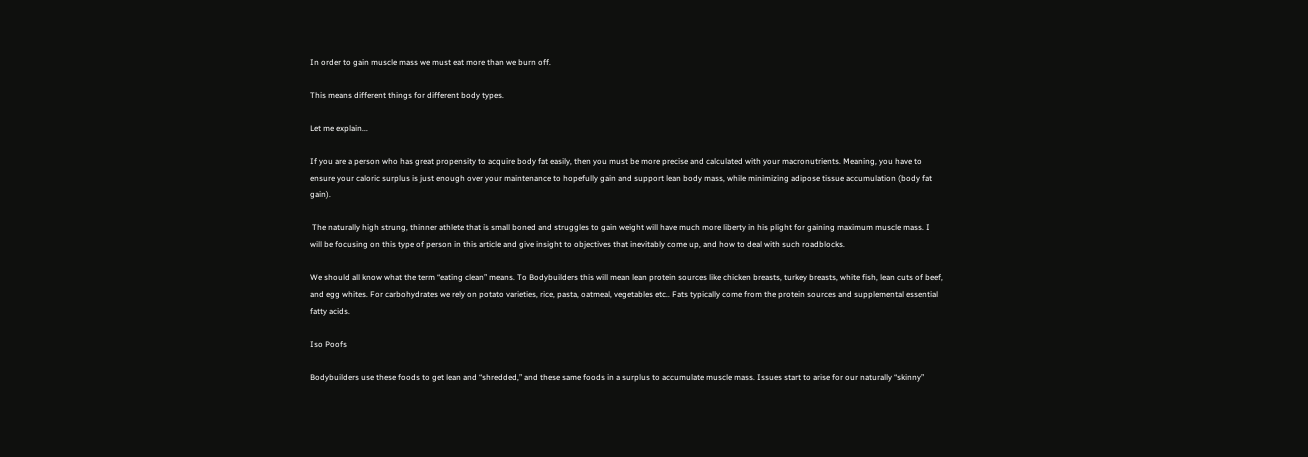In order to gain muscle mass we must eat more than we burn off.

This means different things for different body types.

Let me explain...

If you are a person who has great propensity to acquire body fat easily, then you must be more precise and calculated with your macronutrients. Meaning, you have to ensure your caloric surplus is just enough over your maintenance to hopefully gain and support lean body mass, while minimizing adipose tissue accumulation (body fat gain).

 The naturally high strung, thinner athlete that is small boned and struggles to gain weight will have much more liberty in his plight for gaining maximum muscle mass. I will be focusing on this type of person in this article and give insight to objectives that inevitably come up, and how to deal with such roadblocks.

We should all know what the term “eating clean” means. To Bodybuilders this will mean lean protein sources like chicken breasts, turkey breasts, white fish, lean cuts of beef, and egg whites. For carbohydrates we rely on potato varieties, rice, pasta, oatmeal, vegetables etc.. Fats typically come from the protein sources and supplemental essential fatty acids.

Iso Poofs

Bodybuilders use these foods to get lean and “shredded,” and these same foods in a surplus to accumulate muscle mass. Issues start to arise for our naturally “skinny”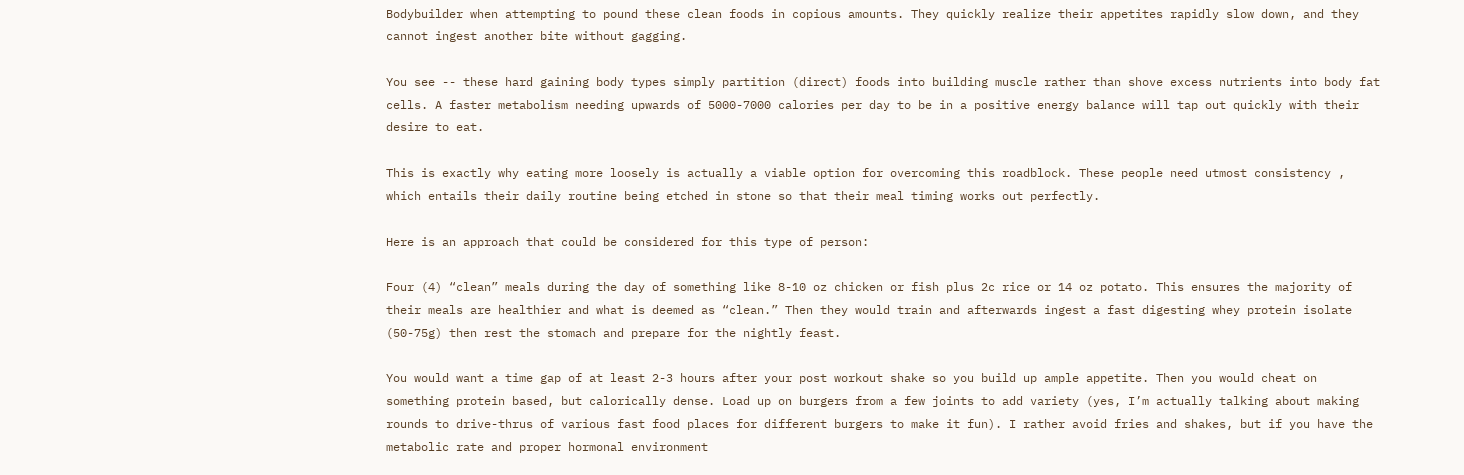Bodybuilder when attempting to pound these clean foods in copious amounts. They quickly realize their appetites rapidly slow down, and they cannot ingest another bite without gagging.

You see -- these hard gaining body types simply partition (direct) foods into building muscle rather than shove excess nutrients into body fat cells. A faster metabolism needing upwards of 5000-7000 calories per day to be in a positive energy balance will tap out quickly with their desire to eat.

This is exactly why eating more loosely is actually a viable option for overcoming this roadblock. These people need utmost consistency , which entails their daily routine being etched in stone so that their meal timing works out perfectly.

Here is an approach that could be considered for this type of person:

Four (4) “clean” meals during the day of something like 8-10 oz chicken or fish plus 2c rice or 14 oz potato. This ensures the majority of their meals are healthier and what is deemed as “clean.” Then they would train and afterwards ingest a fast digesting whey protein isolate (50-75g) then rest the stomach and prepare for the nightly feast.

You would want a time gap of at least 2-3 hours after your post workout shake so you build up ample appetite. Then you would cheat on something protein based, but calorically dense. Load up on burgers from a few joints to add variety (yes, I’m actually talking about making rounds to drive-thrus of various fast food places for different burgers to make it fun). I rather avoid fries and shakes, but if you have the metabolic rate and proper hormonal environment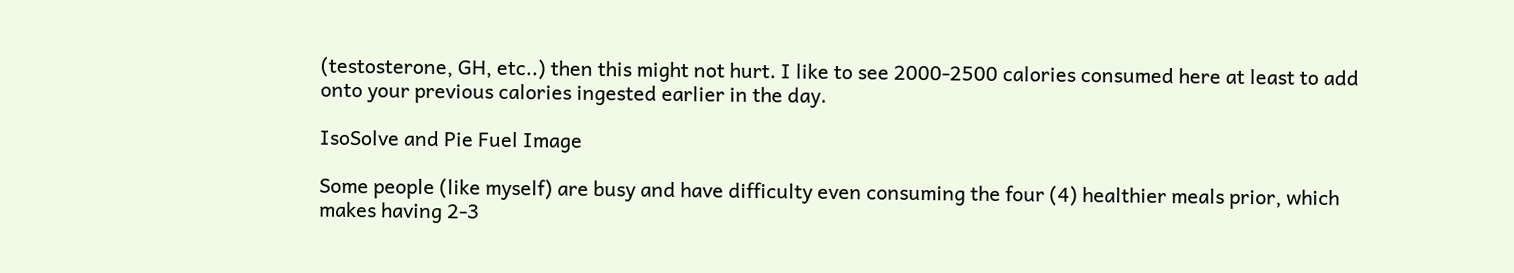(testosterone, GH, etc..) then this might not hurt. I like to see 2000-2500 calories consumed here at least to add onto your previous calories ingested earlier in the day.

IsoSolve and Pie Fuel Image

Some people (like myself) are busy and have difficulty even consuming the four (4) healthier meals prior, which makes having 2-3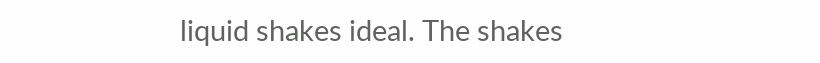liquid shakes ideal. The shakes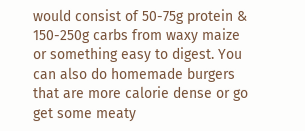would consist of 50-75g protein & 150-250g carbs from waxy maize or something easy to digest. You can also do homemade burgers that are more calorie dense or go get some meaty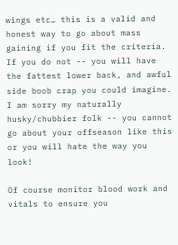wings etc… this is a valid and honest way to go about mass gaining if you fit the criteria. If you do not -- you will have the fattest lower back, and awful side boob crap you could imagine. I am sorry my naturally husky/chubbier folk -- you cannot go about your offseason like this or you will hate the way you look!

Of course monitor blood work and vitals to ensure you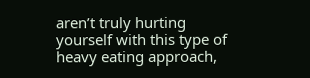aren’t truly hurting yourself with this type of heavy eating approach,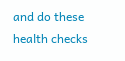and do these health checks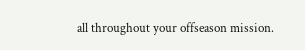all throughout your offseason mission.